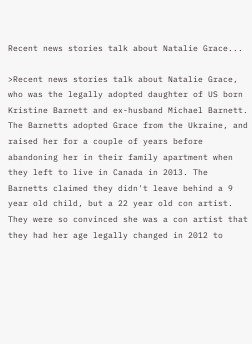Recent news stories talk about Natalie Grace...

>Recent news stories talk about Natalie Grace, who was the legally adopted daughter of US born Kristine Barnett and ex-husband Michael Barnett. The Barnetts adopted Grace from the Ukraine, and raised her for a couple of years before abandoning her in their family apartment when they left to live in Canada in 2013. The Barnetts claimed they didn't leave behind a 9 year old child, but a 22 year old con artist. They were so convinced she was a con artist that they had her age legally changed in 2012 to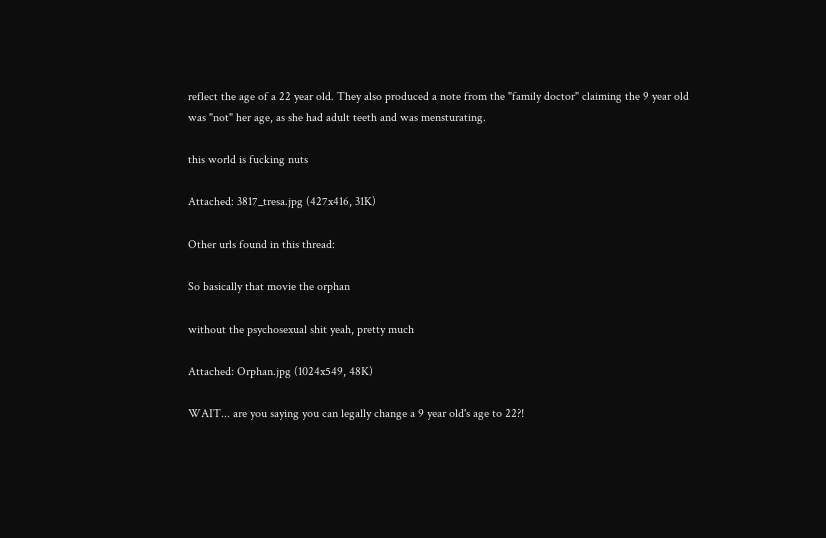reflect the age of a 22 year old. They also produced a note from the "family doctor" claiming the 9 year old was "not" her age, as she had adult teeth and was mensturating.

this world is fucking nuts

Attached: 3817_tresa.jpg (427x416, 31K)

Other urls found in this thread:

So basically that movie the orphan

without the psychosexual shit yeah, pretty much

Attached: Orphan.jpg (1024x549, 48K)

WAIT... are you saying you can legally change a 9 year old's age to 22?!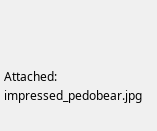Attached: impressed_pedobear.jpg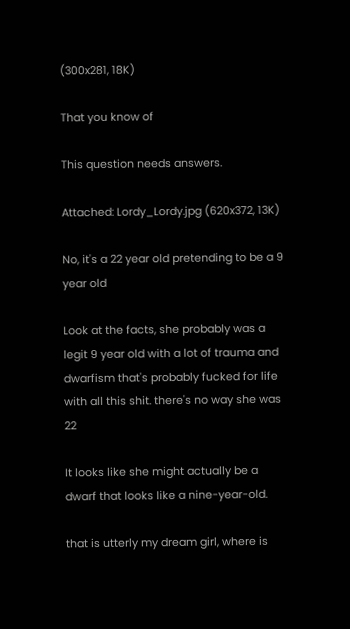(300x281, 18K)

That you know of

This question needs answers.

Attached: Lordy_Lordy.jpg (620x372, 13K)

No, it's a 22 year old pretending to be a 9 year old

Look at the facts, she probably was a legit 9 year old with a lot of trauma and dwarfism that's probably fucked for life with all this shit. there's no way she was 22

It looks like she might actually be a dwarf that looks like a nine-year-old.

that is utterly my dream girl, where is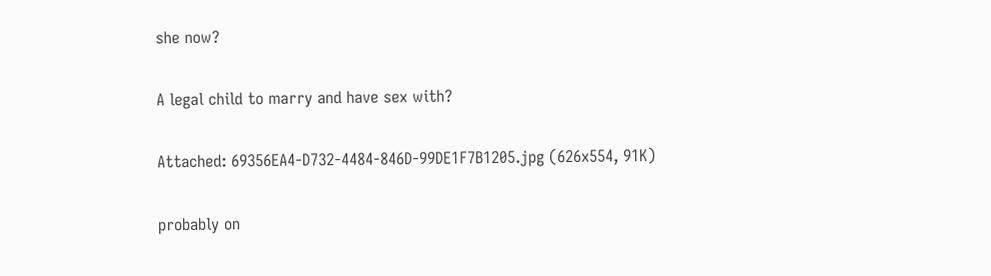she now?

A legal child to marry and have sex with?

Attached: 69356EA4-D732-4484-846D-99DE1F7B1205.jpg (626x554, 91K)

probably on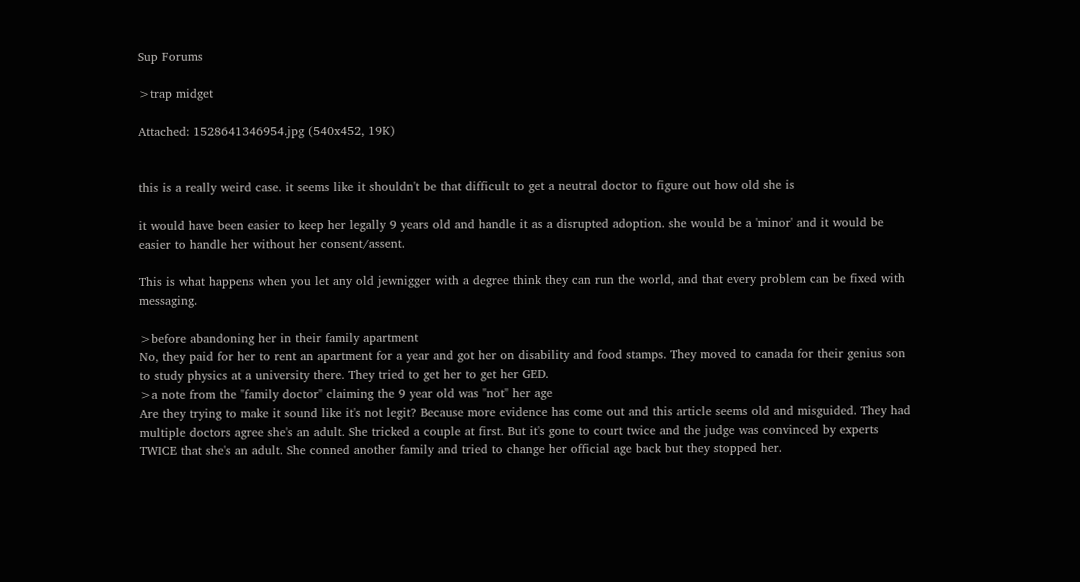Sup Forums

>trap midget

Attached: 1528641346954.jpg (540x452, 19K)


this is a really weird case. it seems like it shouldn't be that difficult to get a neutral doctor to figure out how old she is

it would have been easier to keep her legally 9 years old and handle it as a disrupted adoption. she would be a 'minor' and it would be easier to handle her without her consent/assent.

This is what happens when you let any old jewnigger with a degree think they can run the world, and that every problem can be fixed with messaging.

>before abandoning her in their family apartment
No, they paid for her to rent an apartment for a year and got her on disability and food stamps. They moved to canada for their genius son to study physics at a university there. They tried to get her to get her GED.
>a note from the "family doctor" claiming the 9 year old was "not" her age
Are they trying to make it sound like it's not legit? Because more evidence has come out and this article seems old and misguided. They had multiple doctors agree she's an adult. She tricked a couple at first. But it's gone to court twice and the judge was convinced by experts TWICE that she's an adult. She conned another family and tried to change her official age back but they stopped her.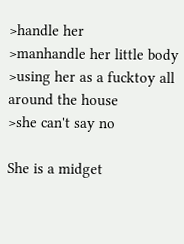>handle her
>manhandle her little body
>using her as a fucktoy all around the house
>she can't say no

She is a midget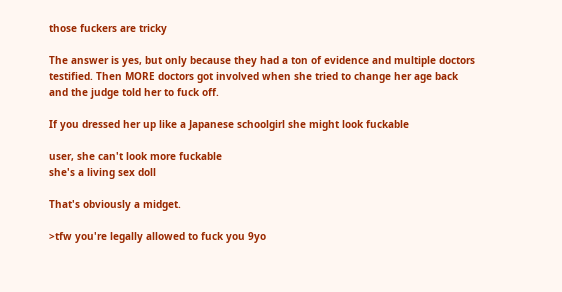those fuckers are tricky

The answer is yes, but only because they had a ton of evidence and multiple doctors testified. Then MORE doctors got involved when she tried to change her age back and the judge told her to fuck off.

If you dressed her up like a Japanese schoolgirl she might look fuckable

user, she can't look more fuckable
she's a living sex doll

That's obviously a midget.

>tfw you're legally allowed to fuck you 9yo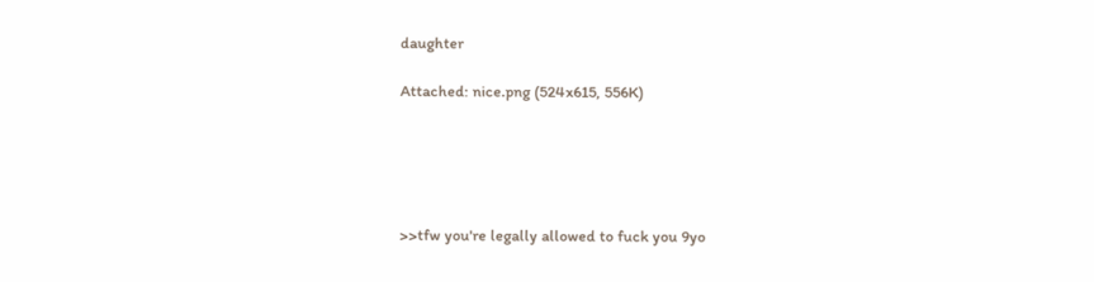daughter

Attached: nice.png (524x615, 556K)





>>tfw you're legally allowed to fuck you 9yo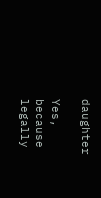daughter

Yes, because legally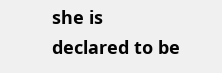she is declared to be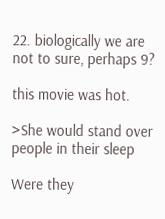22. biologically we are not to sure, perhaps 9?

this movie was hot.

>She would stand over people in their sleep

Were they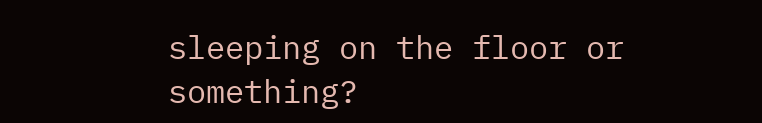sleeping on the floor or something?